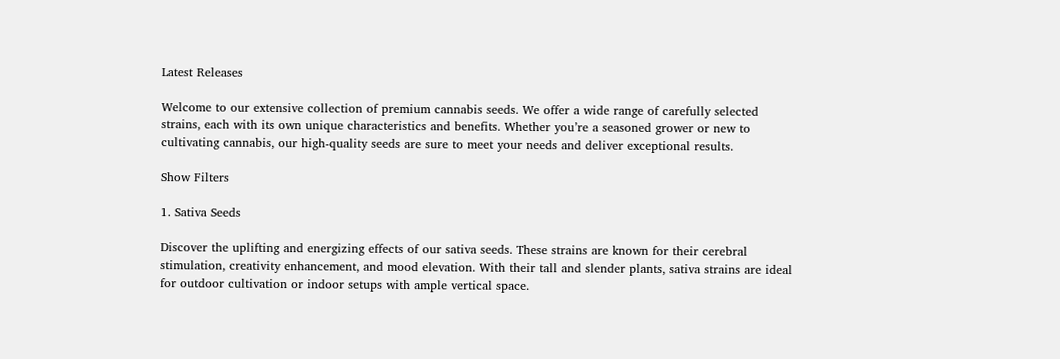Latest Releases

Welcome to our extensive collection of premium cannabis seeds. We offer a wide range of carefully selected strains, each with its own unique characteristics and benefits. Whether you’re a seasoned grower or new to cultivating cannabis, our high-quality seeds are sure to meet your needs and deliver exceptional results.

Show Filters

1. Sativa Seeds

Discover the uplifting and energizing effects of our sativa seeds. These strains are known for their cerebral stimulation, creativity enhancement, and mood elevation. With their tall and slender plants, sativa strains are ideal for outdoor cultivation or indoor setups with ample vertical space.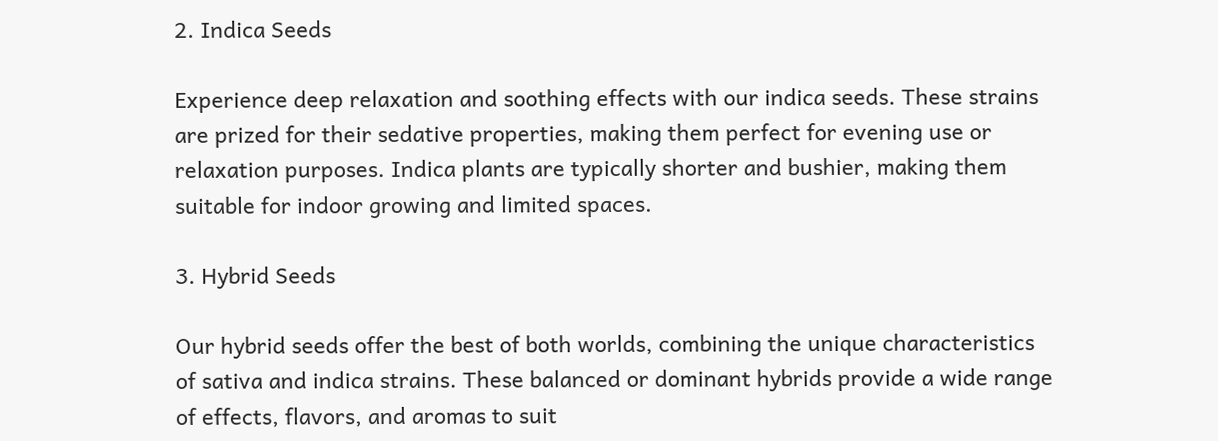2. Indica Seeds

Experience deep relaxation and soothing effects with our indica seeds. These strains are prized for their sedative properties, making them perfect for evening use or relaxation purposes. Indica plants are typically shorter and bushier, making them suitable for indoor growing and limited spaces.

3. Hybrid Seeds

Our hybrid seeds offer the best of both worlds, combining the unique characteristics of sativa and indica strains. These balanced or dominant hybrids provide a wide range of effects, flavors, and aromas to suit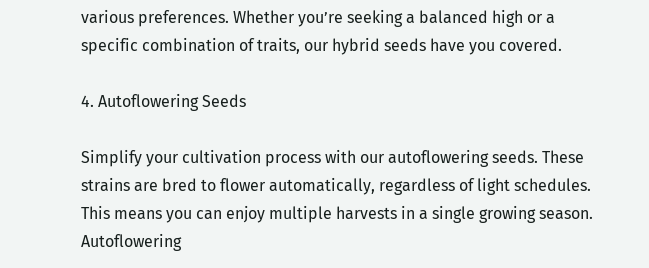various preferences. Whether you’re seeking a balanced high or a specific combination of traits, our hybrid seeds have you covered.

4. Autoflowering Seeds

Simplify your cultivation process with our autoflowering seeds. These strains are bred to flower automatically, regardless of light schedules. This means you can enjoy multiple harvests in a single growing season. Autoflowering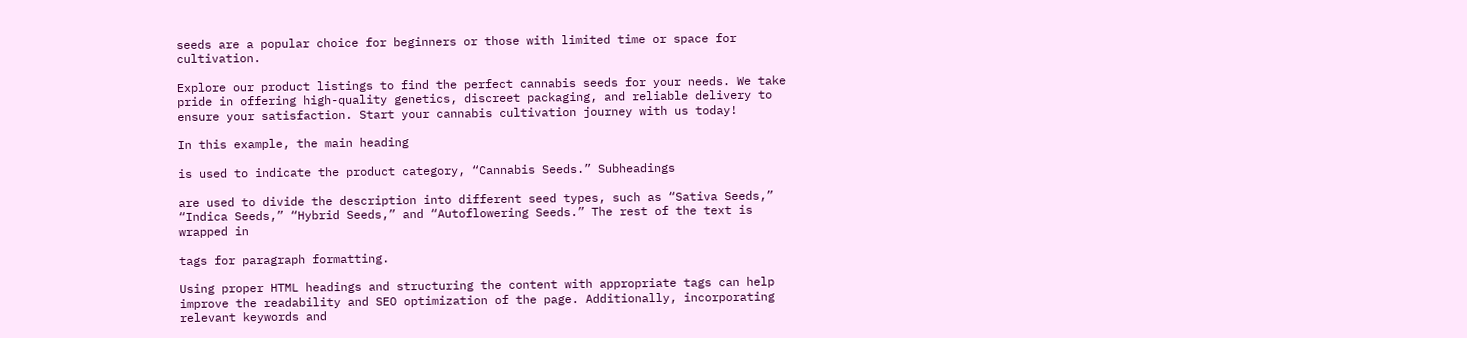seeds are a popular choice for beginners or those with limited time or space for cultivation.

Explore our product listings to find the perfect cannabis seeds for your needs. We take pride in offering high-quality genetics, discreet packaging, and reliable delivery to ensure your satisfaction. Start your cannabis cultivation journey with us today!

In this example, the main heading

is used to indicate the product category, “Cannabis Seeds.” Subheadings

are used to divide the description into different seed types, such as “Sativa Seeds,” “Indica Seeds,” “Hybrid Seeds,” and “Autoflowering Seeds.” The rest of the text is wrapped in

tags for paragraph formatting.

Using proper HTML headings and structuring the content with appropriate tags can help improve the readability and SEO optimization of the page. Additionally, incorporating relevant keywords and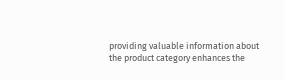providing valuable information about the product category enhances the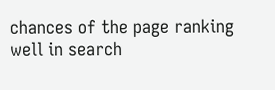chances of the page ranking well in search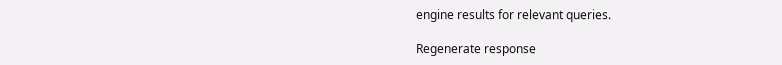engine results for relevant queries.

Regenerate response